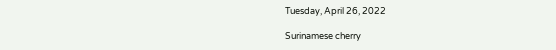Tuesday, April 26, 2022

Surinamese cherry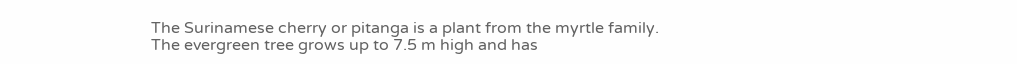The Surinamese cherry or pitanga is a plant from the myrtle family.
The evergreen tree grows up to 7.5 m high and has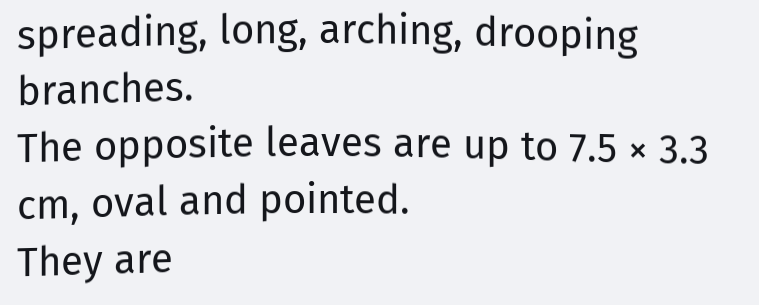spreading, long, arching, drooping branches.
The opposite leaves are up to 7.5 × 3.3 cm, oval and pointed.
They are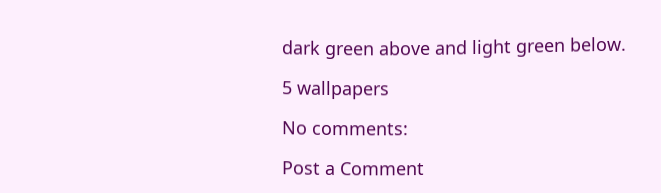dark green above and light green below.

5 wallpapers

No comments:

Post a Comment